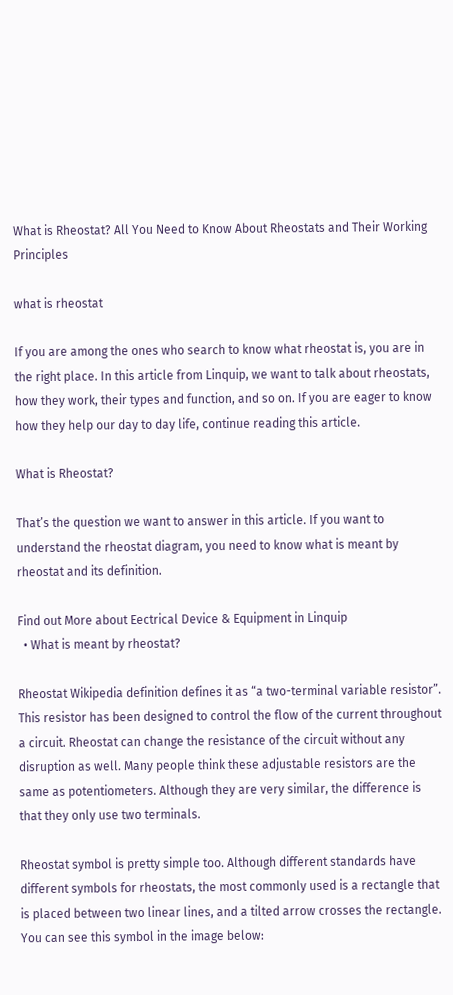What is Rheostat? All You Need to Know About Rheostats and Their Working Principles

what is rheostat

If you are among the ones who search to know what rheostat is, you are in the right place. In this article from Linquip, we want to talk about rheostats, how they work, their types and function, and so on. If you are eager to know how they help our day to day life, continue reading this article.

What is Rheostat?

That’s the question we want to answer in this article. If you want to understand the rheostat diagram, you need to know what is meant by rheostat and its definition.

Find out More about Eectrical Device & Equipment in Linquip
  • What is meant by rheostat?

Rheostat Wikipedia definition defines it as “a two-terminal variable resistor”. This resistor has been designed to control the flow of the current throughout a circuit. Rheostat can change the resistance of the circuit without any disruption as well. Many people think these adjustable resistors are the same as potentiometers. Although they are very similar, the difference is that they only use two terminals.

Rheostat symbol is pretty simple too. Although different standards have different symbols for rheostats, the most commonly used is a rectangle that is placed between two linear lines, and a tilted arrow crosses the rectangle. You can see this symbol in the image below: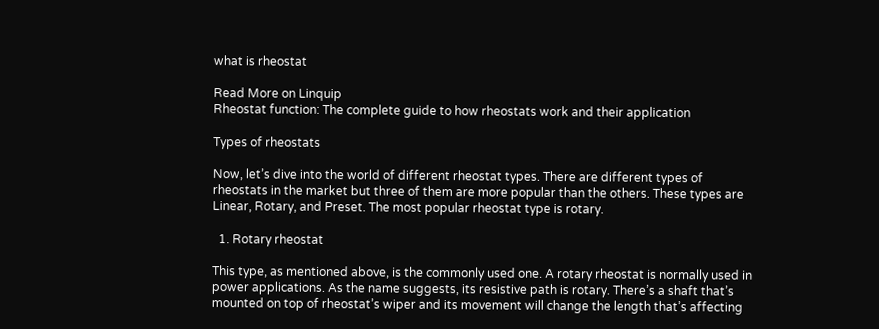what is rheostat

Read More on Linquip
Rheostat function: The complete guide to how rheostats work and their application

Types of rheostats

Now, let’s dive into the world of different rheostat types. There are different types of rheostats in the market but three of them are more popular than the others. These types are Linear, Rotary, and Preset. The most popular rheostat type is rotary.

  1. Rotary rheostat

This type, as mentioned above, is the commonly used one. A rotary rheostat is normally used in power applications. As the name suggests, its resistive path is rotary. There’s a shaft that’s mounted on top of rheostat’s wiper and its movement will change the length that’s affecting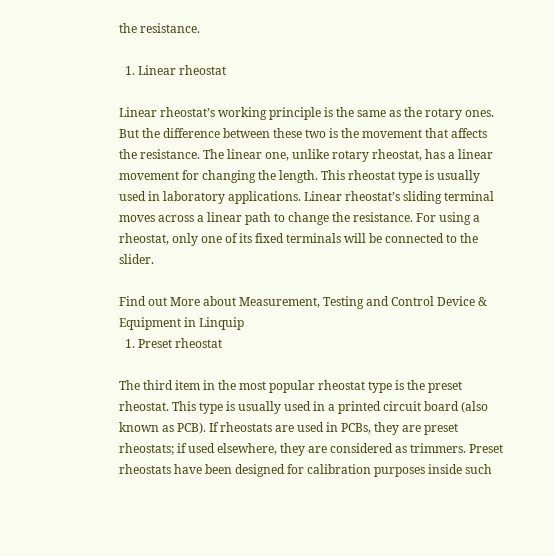the resistance.

  1. Linear rheostat

Linear rheostat’s working principle is the same as the rotary ones. But the difference between these two is the movement that affects the resistance. The linear one, unlike rotary rheostat, has a linear movement for changing the length. This rheostat type is usually used in laboratory applications. Linear rheostat’s sliding terminal moves across a linear path to change the resistance. For using a rheostat, only one of its fixed terminals will be connected to the slider.

Find out More about Measurement, Testing and Control Device & Equipment in Linquip
  1. Preset rheostat

The third item in the most popular rheostat type is the preset rheostat. This type is usually used in a printed circuit board (also known as PCB). If rheostats are used in PCBs, they are preset rheostats; if used elsewhere, they are considered as trimmers. Preset rheostats have been designed for calibration purposes inside such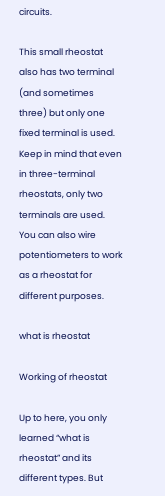circuits.

This small rheostat also has two terminal (and sometimes three) but only one fixed terminal is used.  Keep in mind that even in three-terminal rheostats, only two terminals are used. You can also wire potentiometers to work as a rheostat for different purposes.

what is rheostat

Working of rheostat

Up to here, you only learned “what is rheostat” and its different types. But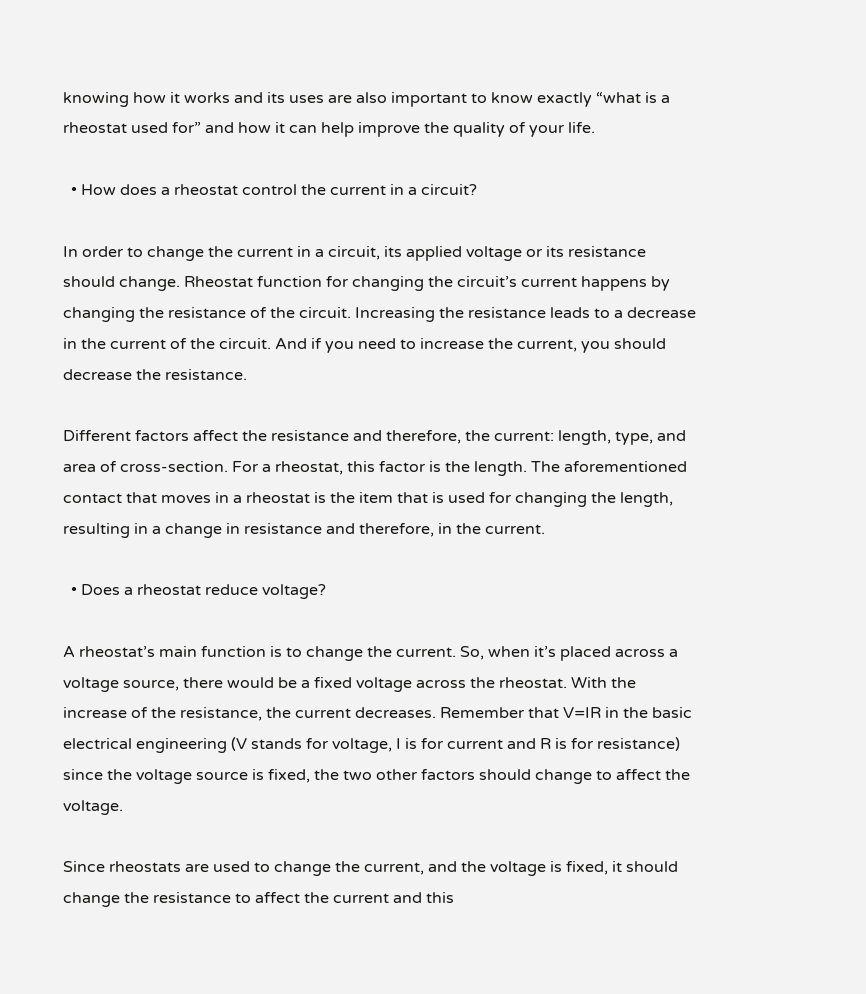knowing how it works and its uses are also important to know exactly “what is a rheostat used for” and how it can help improve the quality of your life.

  • How does a rheostat control the current in a circuit?

In order to change the current in a circuit, its applied voltage or its resistance should change. Rheostat function for changing the circuit’s current happens by changing the resistance of the circuit. Increasing the resistance leads to a decrease in the current of the circuit. And if you need to increase the current, you should decrease the resistance.

Different factors affect the resistance and therefore, the current: length, type, and area of cross-section. For a rheostat, this factor is the length. The aforementioned contact that moves in a rheostat is the item that is used for changing the length, resulting in a change in resistance and therefore, in the current.

  • Does a rheostat reduce voltage?

A rheostat’s main function is to change the current. So, when it’s placed across a voltage source, there would be a fixed voltage across the rheostat. With the increase of the resistance, the current decreases. Remember that V=IR in the basic electrical engineering (V stands for voltage, I is for current and R is for resistance) since the voltage source is fixed, the two other factors should change to affect the voltage.

Since rheostats are used to change the current, and the voltage is fixed, it should change the resistance to affect the current and this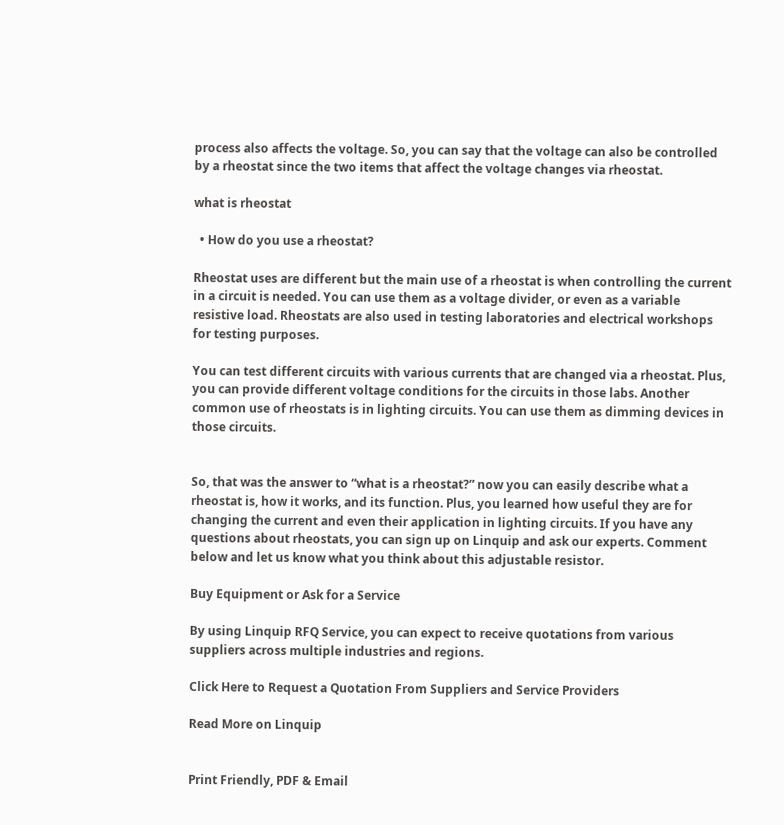process also affects the voltage. So, you can say that the voltage can also be controlled by a rheostat since the two items that affect the voltage changes via rheostat.

what is rheostat

  • How do you use a rheostat?

Rheostat uses are different but the main use of a rheostat is when controlling the current in a circuit is needed. You can use them as a voltage divider, or even as a variable resistive load. Rheostats are also used in testing laboratories and electrical workshops for testing purposes.

You can test different circuits with various currents that are changed via a rheostat. Plus, you can provide different voltage conditions for the circuits in those labs. Another common use of rheostats is in lighting circuits. You can use them as dimming devices in those circuits.


So, that was the answer to “what is a rheostat?” now you can easily describe what a rheostat is, how it works, and its function. Plus, you learned how useful they are for changing the current and even their application in lighting circuits. If you have any questions about rheostats, you can sign up on Linquip and ask our experts. Comment below and let us know what you think about this adjustable resistor.

Buy Equipment or Ask for a Service

By using Linquip RFQ Service, you can expect to receive quotations from various suppliers across multiple industries and regions.

Click Here to Request a Quotation From Suppliers and Service Providers

Read More on Linquip


Print Friendly, PDF & Email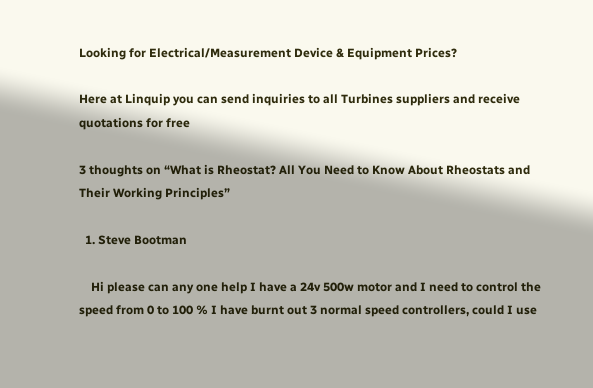Looking for Electrical/Measurement Device & Equipment Prices?

Here at Linquip you can send inquiries to all Turbines suppliers and receive quotations for free

3 thoughts on “What is Rheostat? All You Need to Know About Rheostats and Their Working Principles”

  1. Steve Bootman

    Hi please can any one help I have a 24v 500w motor and I need to control the speed from 0 to 100 % I have burnt out 3 normal speed controllers, could I use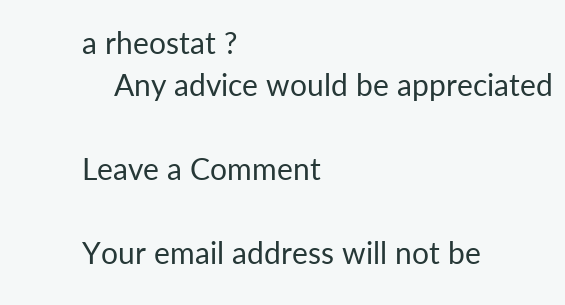a rheostat ?
    Any advice would be appreciated

Leave a Comment

Your email address will not be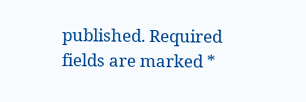published. Required fields are marked *